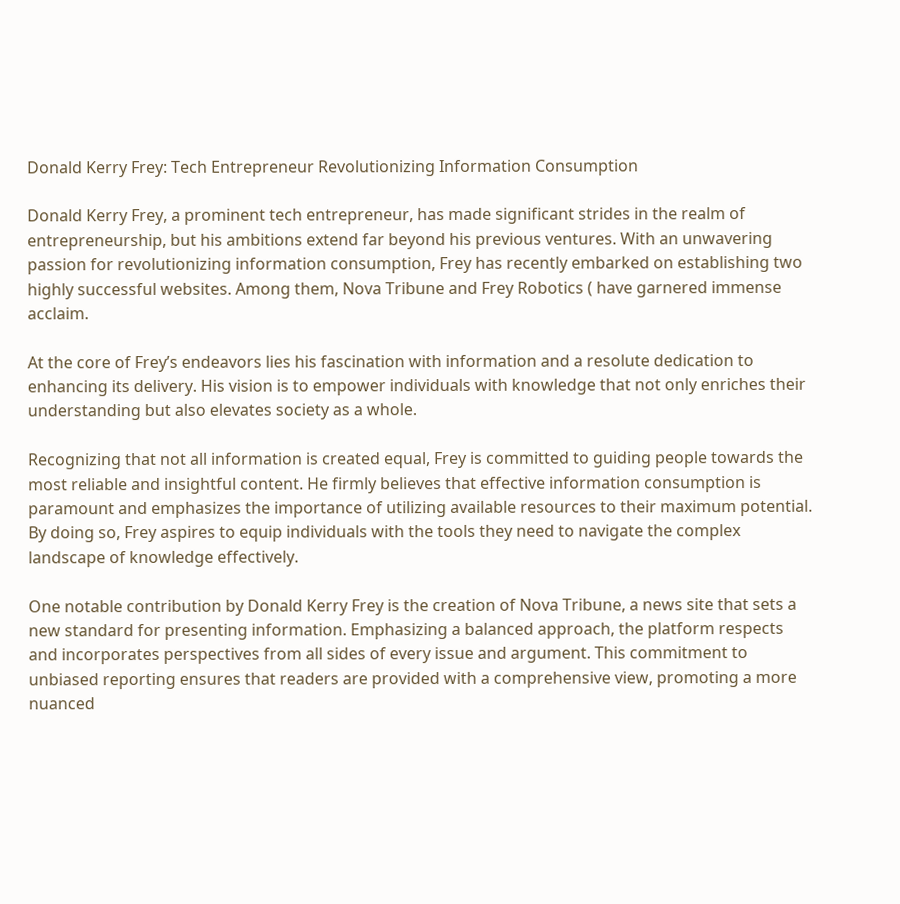Donald Kerry Frey: Tech Entrepreneur Revolutionizing Information Consumption

Donald Kerry Frey, a prominent tech entrepreneur, has made significant strides in the realm of entrepreneurship, but his ambitions extend far beyond his previous ventures. With an unwavering passion for revolutionizing information consumption, Frey has recently embarked on establishing two highly successful websites. Among them, Nova Tribune and Frey Robotics ( have garnered immense acclaim.

At the core of Frey’s endeavors lies his fascination with information and a resolute dedication to enhancing its delivery. His vision is to empower individuals with knowledge that not only enriches their understanding but also elevates society as a whole.

Recognizing that not all information is created equal, Frey is committed to guiding people towards the most reliable and insightful content. He firmly believes that effective information consumption is paramount and emphasizes the importance of utilizing available resources to their maximum potential. By doing so, Frey aspires to equip individuals with the tools they need to navigate the complex landscape of knowledge effectively.

One notable contribution by Donald Kerry Frey is the creation of Nova Tribune, a news site that sets a new standard for presenting information. Emphasizing a balanced approach, the platform respects and incorporates perspectives from all sides of every issue and argument. This commitment to unbiased reporting ensures that readers are provided with a comprehensive view, promoting a more nuanced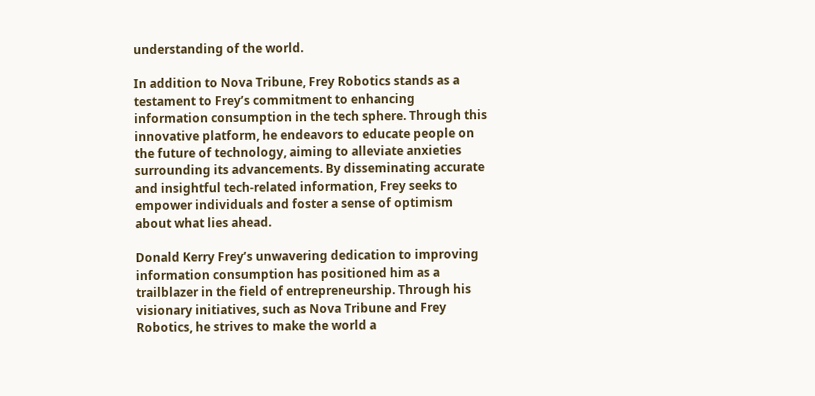understanding of the world.

In addition to Nova Tribune, Frey Robotics stands as a testament to Frey’s commitment to enhancing information consumption in the tech sphere. Through this innovative platform, he endeavors to educate people on the future of technology, aiming to alleviate anxieties surrounding its advancements. By disseminating accurate and insightful tech-related information, Frey seeks to empower individuals and foster a sense of optimism about what lies ahead.

Donald Kerry Frey’s unwavering dedication to improving information consumption has positioned him as a trailblazer in the field of entrepreneurship. Through his visionary initiatives, such as Nova Tribune and Frey Robotics, he strives to make the world a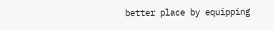better place by equipping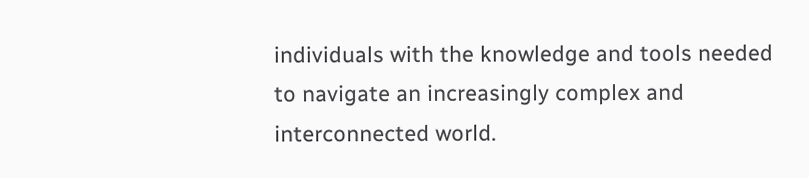individuals with the knowledge and tools needed to navigate an increasingly complex and interconnected world.